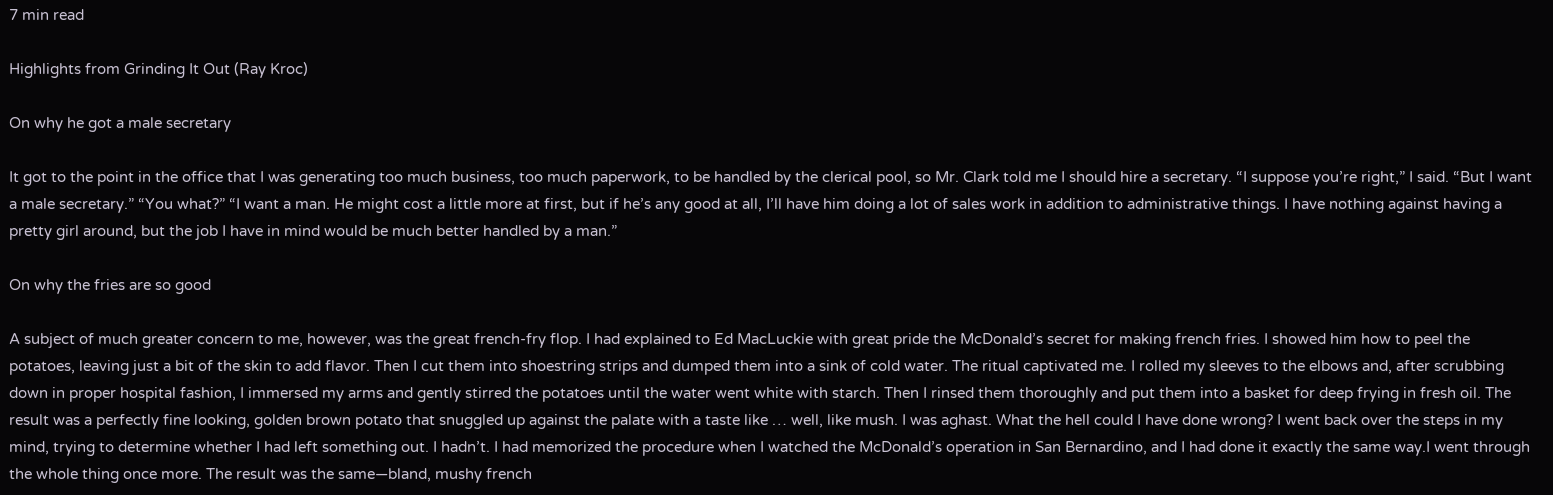7 min read

Highlights from Grinding It Out (Ray Kroc)

On why he got a male secretary

It got to the point in the office that I was generating too much business, too much paperwork, to be handled by the clerical pool, so Mr. Clark told me I should hire a secretary. “I suppose you’re right,” I said. “But I want a male secretary.” “You what?” “I want a man. He might cost a little more at first, but if he’s any good at all, I’ll have him doing a lot of sales work in addition to administrative things. I have nothing against having a pretty girl around, but the job I have in mind would be much better handled by a man.”

On why the fries are so good

A subject of much greater concern to me, however, was the great french-fry flop. I had explained to Ed MacLuckie with great pride the McDonald’s secret for making french fries. I showed him how to peel the potatoes, leaving just a bit of the skin to add flavor. Then I cut them into shoestring strips and dumped them into a sink of cold water. The ritual captivated me. I rolled my sleeves to the elbows and, after scrubbing down in proper hospital fashion, I immersed my arms and gently stirred the potatoes until the water went white with starch. Then I rinsed them thoroughly and put them into a basket for deep frying in fresh oil. The result was a perfectly fine looking, golden brown potato that snuggled up against the palate with a taste like … well, like mush. I was aghast. What the hell could I have done wrong? I went back over the steps in my mind, trying to determine whether I had left something out. I hadn’t. I had memorized the procedure when I watched the McDonald’s operation in San Bernardino, and I had done it exactly the same way.I went through the whole thing once more. The result was the same—bland, mushy french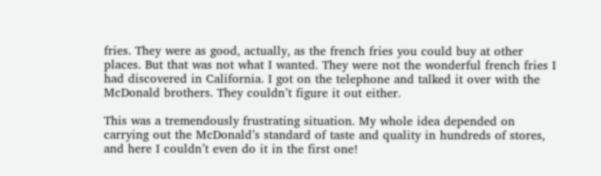fries. They were as good, actually, as the french fries you could buy at other places. But that was not what I wanted. They were not the wonderful french fries I had discovered in California. I got on the telephone and talked it over with the McDonald brothers. They couldn’t figure it out either.

This was a tremendously frustrating situation. My whole idea depended on carrying out the McDonald’s standard of taste and quality in hundreds of stores, and here I couldn’t even do it in the first one!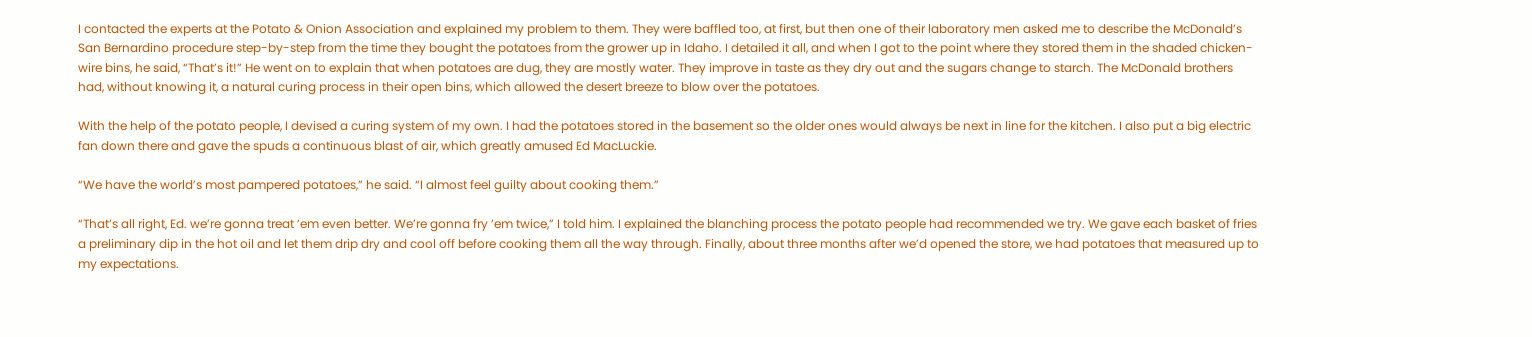I contacted the experts at the Potato & Onion Association and explained my problem to them. They were baffled too, at first, but then one of their laboratory men asked me to describe the McDonald’s San Bernardino procedure step-by-step from the time they bought the potatoes from the grower up in Idaho. I detailed it all, and when I got to the point where they stored them in the shaded chicken-wire bins, he said, “That’s it!” He went on to explain that when potatoes are dug, they are mostly water. They improve in taste as they dry out and the sugars change to starch. The McDonald brothers had, without knowing it, a natural curing process in their open bins, which allowed the desert breeze to blow over the potatoes.

With the help of the potato people, I devised a curing system of my own. I had the potatoes stored in the basement so the older ones would always be next in line for the kitchen. I also put a big electric fan down there and gave the spuds a continuous blast of air, which greatly amused Ed MacLuckie.

“We have the world’s most pampered potatoes,” he said. “I almost feel guilty about cooking them.”

“That’s all right, Ed. we’re gonna treat ’em even better. We’re gonna fry ’em twice,” I told him. I explained the blanching process the potato people had recommended we try. We gave each basket of fries a preliminary dip in the hot oil and let them drip dry and cool off before cooking them all the way through. Finally, about three months after we’d opened the store, we had potatoes that measured up to my expectations.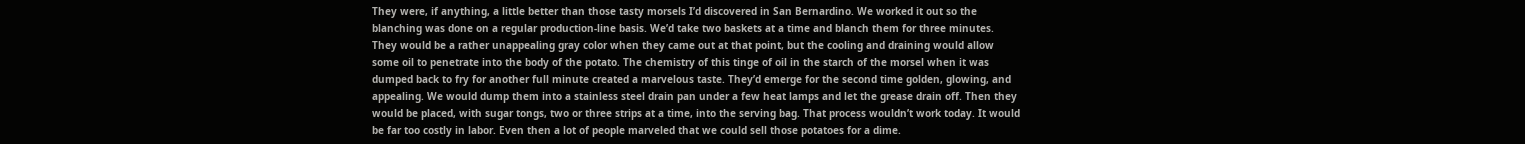They were, if anything, a little better than those tasty morsels I’d discovered in San Bernardino. We worked it out so the blanching was done on a regular production-line basis. We’d take two baskets at a time and blanch them for three minutes. They would be a rather unappealing gray color when they came out at that point, but the cooling and draining would allow some oil to penetrate into the body of the potato. The chemistry of this tinge of oil in the starch of the morsel when it was dumped back to fry for another full minute created a marvelous taste. They’d emerge for the second time golden, glowing, and appealing. We would dump them into a stainless steel drain pan under a few heat lamps and let the grease drain off. Then they would be placed, with sugar tongs, two or three strips at a time, into the serving bag. That process wouldn’t work today. It would be far too costly in labor. Even then a lot of people marveled that we could sell those potatoes for a dime.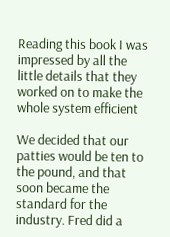Reading this book I was impressed by all the little details that they worked on to make the whole system efficient

We decided that our patties would be ten to the pound, and that soon became the standard for the industry. Fred did a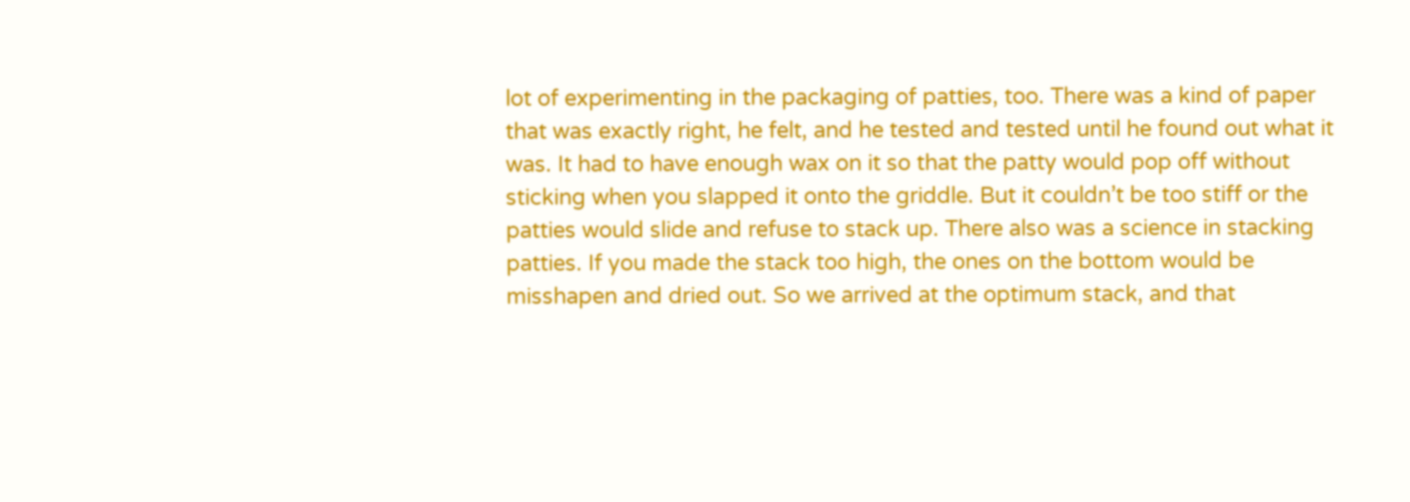lot of experimenting in the packaging of patties, too. There was a kind of paper that was exactly right, he felt, and he tested and tested until he found out what it was. It had to have enough wax on it so that the patty would pop off without sticking when you slapped it onto the griddle. But it couldn’t be too stiff or the patties would slide and refuse to stack up. There also was a science in stacking patties. If you made the stack too high, the ones on the bottom would be misshapen and dried out. So we arrived at the optimum stack, and that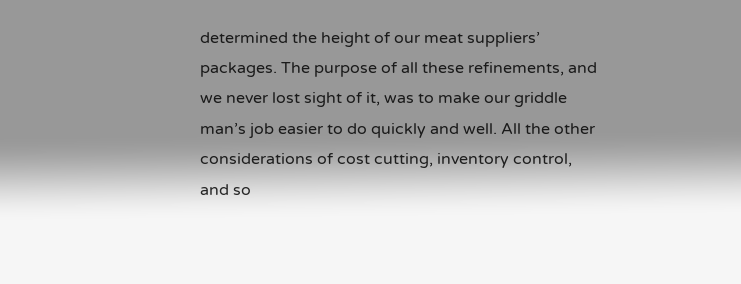determined the height of our meat suppliers’ packages. The purpose of all these refinements, and we never lost sight of it, was to make our griddle man’s job easier to do quickly and well. All the other considerations of cost cutting, inventory control, and so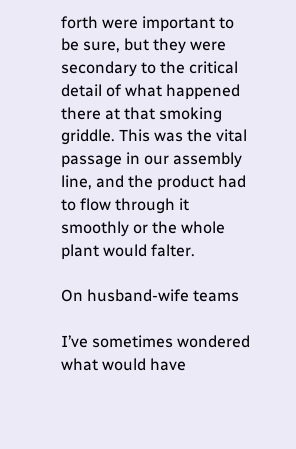forth were important to be sure, but they were secondary to the critical detail of what happened there at that smoking griddle. This was the vital passage in our assembly line, and the product had to flow through it smoothly or the whole plant would falter.

On husband-wife teams

I’ve sometimes wondered what would have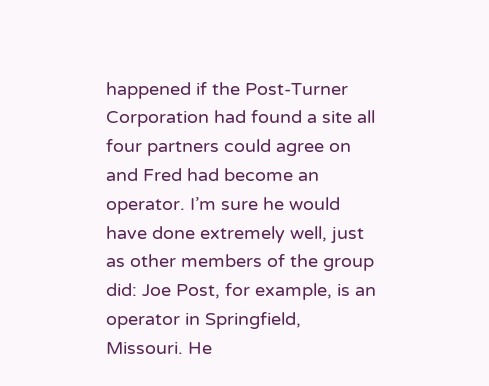happened if the Post-Turner Corporation had found a site all four partners could agree on and Fred had become an operator. I’m sure he would have done extremely well, just as other members of the group did: Joe Post, for example, is an operator in Springfield, Missouri. He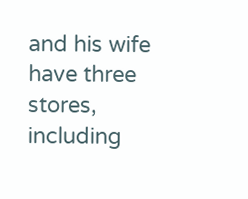and his wife have three stores, including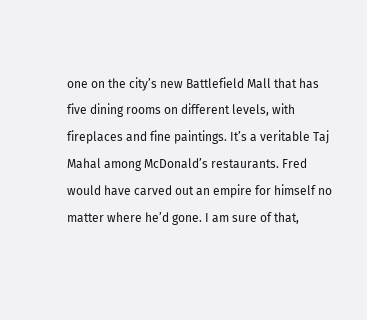one on the city’s new Battlefield Mall that has five dining rooms on different levels, with fireplaces and fine paintings. It’s a veritable Taj Mahal among McDonald’s restaurants. Fred would have carved out an empire for himself no matter where he’d gone. I am sure of that,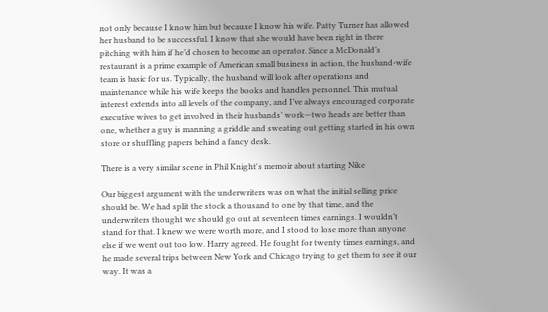not only because I know him but because I know his wife. Patty Turner has allowed her husband to be successful. I know that she would have been right in there pitching with him if he’d chosen to become an operator. Since a McDonald’s restaurant is a prime example of American small business in action, the husband-wife team is basic for us. Typically, the husband will look after operations and maintenance while his wife keeps the books and handles personnel. This mutual interest extends into all levels of the company, and I’ve always encouraged corporate executive wives to get involved in their husbands’ work—two heads are better than one, whether a guy is manning a griddle and sweating out getting started in his own store or shuffling papers behind a fancy desk.

There is a very similar scene in Phil Knight's memoir about starting Nike

Our biggest argument with the underwriters was on what the initial selling price should be. We had split the stock a thousand to one by that time, and the underwriters thought we should go out at seventeen times earnings. I wouldn’t stand for that. I knew we were worth more, and I stood to lose more than anyone else if we went out too low. Harry agreed. He fought for twenty times earnings, and he made several trips between New York and Chicago trying to get them to see it our way. It was a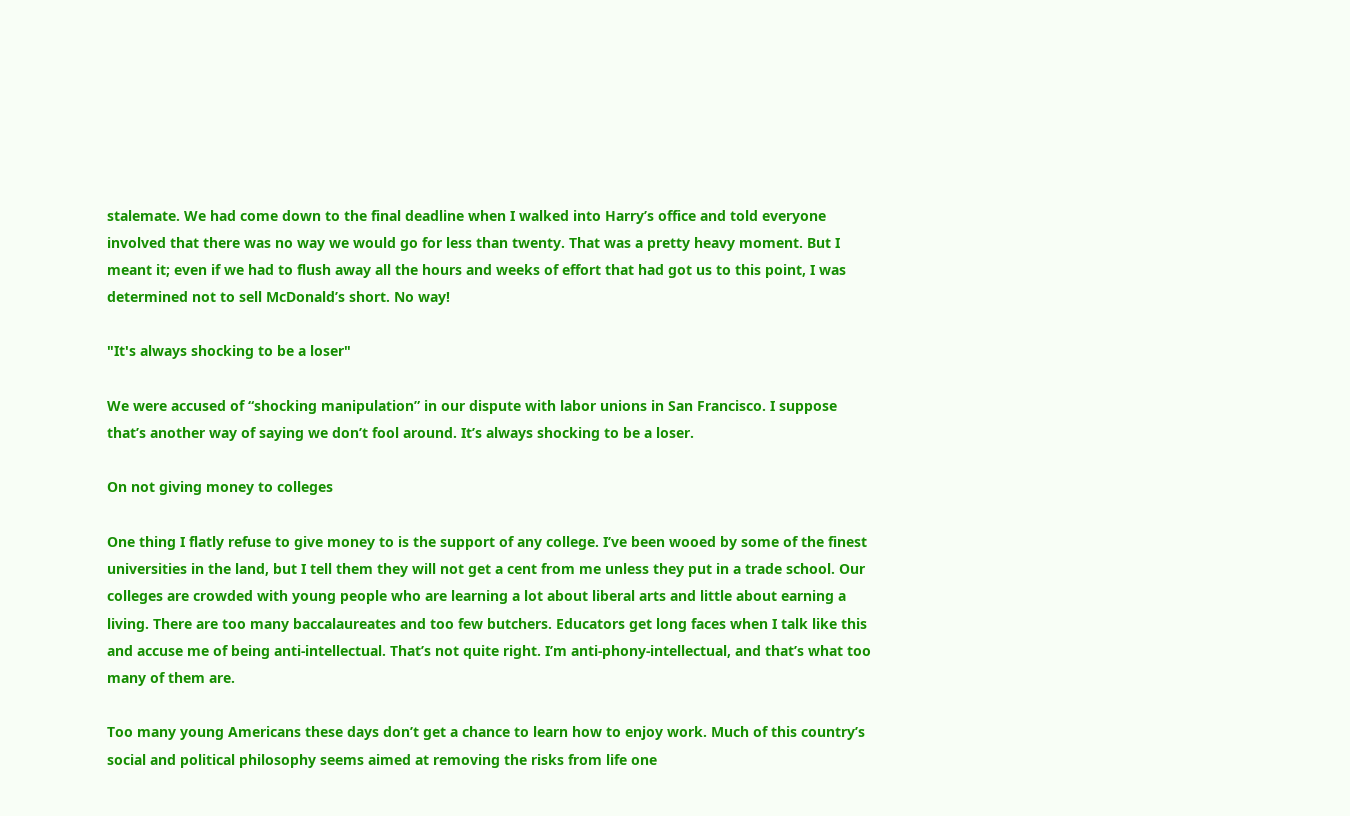stalemate. We had come down to the final deadline when I walked into Harry’s office and told everyone involved that there was no way we would go for less than twenty. That was a pretty heavy moment. But I meant it; even if we had to flush away all the hours and weeks of effort that had got us to this point, I was determined not to sell McDonald’s short. No way!

"It's always shocking to be a loser"

We were accused of “shocking manipulation” in our dispute with labor unions in San Francisco. I suppose that’s another way of saying we don’t fool around. It’s always shocking to be a loser.

On not giving money to colleges

One thing I flatly refuse to give money to is the support of any college. I’ve been wooed by some of the finest universities in the land, but I tell them they will not get a cent from me unless they put in a trade school. Our colleges are crowded with young people who are learning a lot about liberal arts and little about earning a living. There are too many baccalaureates and too few butchers. Educators get long faces when I talk like this and accuse me of being anti-intellectual. That’s not quite right. I’m anti-phony-intellectual, and that’s what too many of them are.

Too many young Americans these days don’t get a chance to learn how to enjoy work. Much of this country’s social and political philosophy seems aimed at removing the risks from life one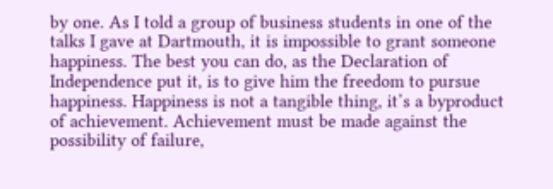by one. As I told a group of business students in one of the talks I gave at Dartmouth, it is impossible to grant someone happiness. The best you can do, as the Declaration of Independence put it, is to give him the freedom to pursue happiness. Happiness is not a tangible thing, it’s a byproduct of achievement. Achievement must be made against the possibility of failure,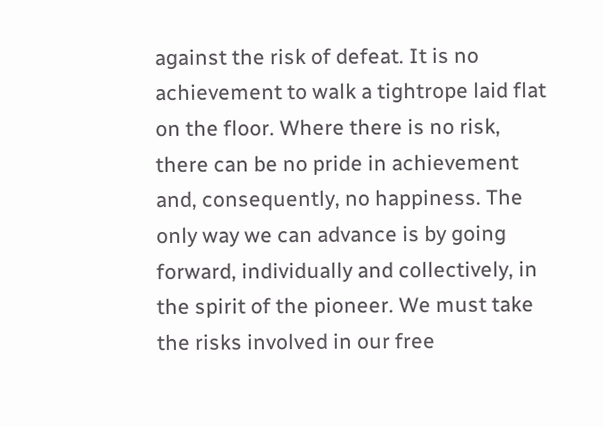against the risk of defeat. It is no achievement to walk a tightrope laid flat on the floor. Where there is no risk, there can be no pride in achievement and, consequently, no happiness. The only way we can advance is by going forward, individually and collectively, in the spirit of the pioneer. We must take the risks involved in our free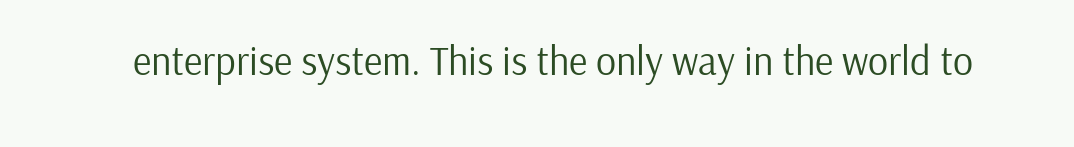enterprise system. This is the only way in the world to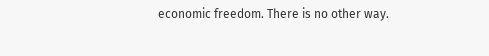economic freedom. There is no other way.